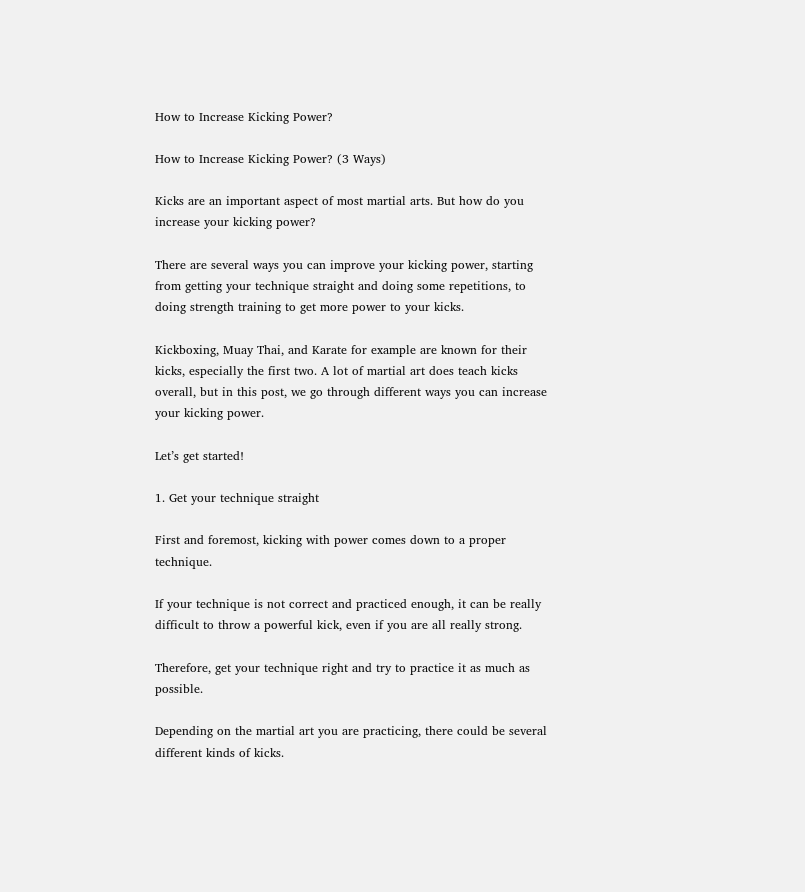How to Increase Kicking Power?

How to Increase Kicking Power? (3 Ways)

Kicks are an important aspect of most martial arts. But how do you increase your kicking power?

There are several ways you can improve your kicking power, starting from getting your technique straight and doing some repetitions, to doing strength training to get more power to your kicks.

Kickboxing, Muay Thai, and Karate for example are known for their kicks, especially the first two. A lot of martial art does teach kicks overall, but in this post, we go through different ways you can increase your kicking power.

Let’s get started!

1. Get your technique straight

First and foremost, kicking with power comes down to a proper technique.

If your technique is not correct and practiced enough, it can be really difficult to throw a powerful kick, even if you are all really strong.

Therefore, get your technique right and try to practice it as much as possible.

Depending on the martial art you are practicing, there could be several different kinds of kicks.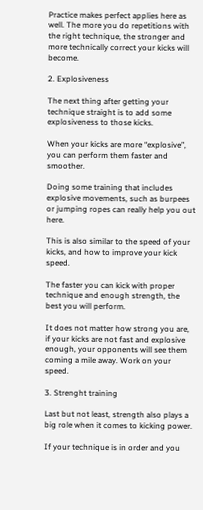Practice makes perfect applies here as well. The more you do repetitions with the right technique, the stronger and more technically correct your kicks will become.

2. Explosiveness

The next thing after getting your technique straight is to add some explosiveness to those kicks.

When your kicks are more “explosive”, you can perform them faster and smoother.

Doing some training that includes explosive movements, such as burpees or jumping ropes can really help you out here.

This is also similar to the speed of your kicks, and how to improve your kick speed.

The faster you can kick with proper technique and enough strength, the best you will perform.

It does not matter how strong you are, if your kicks are not fast and explosive enough, your opponents will see them coming a mile away. Work on your speed.

3. Strenght training

Last but not least, strength also plays a big role when it comes to kicking power.

If your technique is in order and you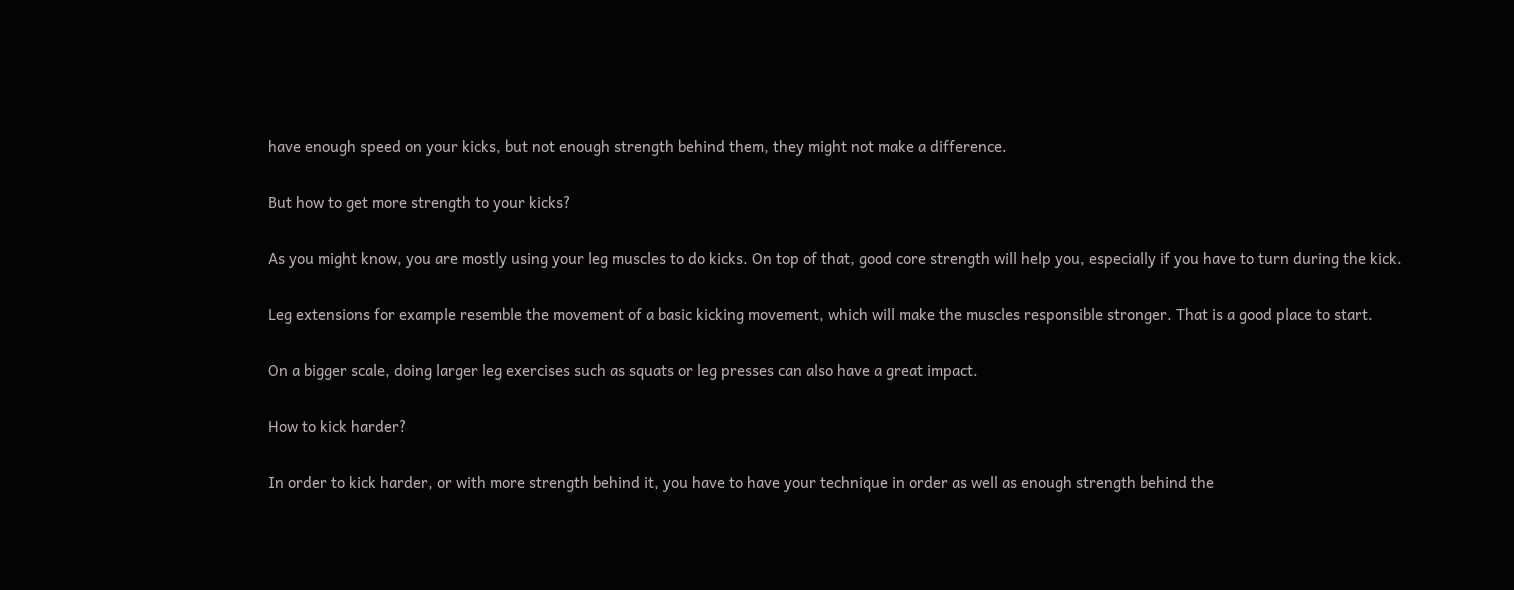have enough speed on your kicks, but not enough strength behind them, they might not make a difference.

But how to get more strength to your kicks?

As you might know, you are mostly using your leg muscles to do kicks. On top of that, good core strength will help you, especially if you have to turn during the kick.

Leg extensions for example resemble the movement of a basic kicking movement, which will make the muscles responsible stronger. That is a good place to start.

On a bigger scale, doing larger leg exercises such as squats or leg presses can also have a great impact.

How to kick harder?

In order to kick harder, or with more strength behind it, you have to have your technique in order as well as enough strength behind the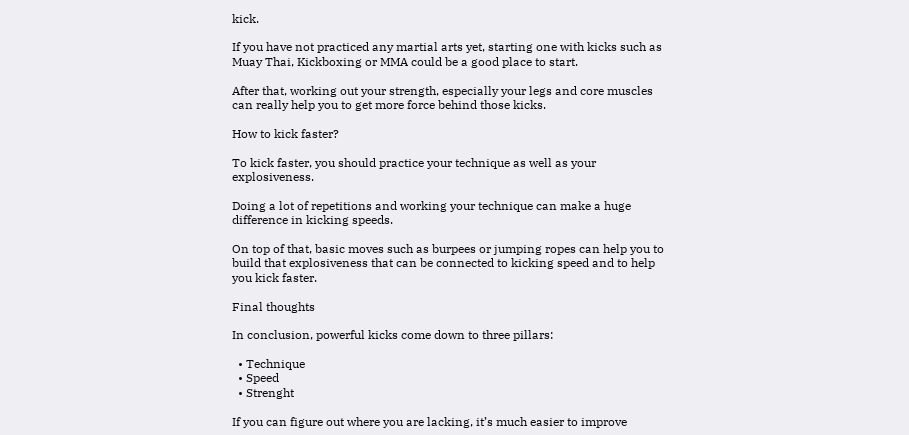kick.

If you have not practiced any martial arts yet, starting one with kicks such as Muay Thai, Kickboxing or MMA could be a good place to start.

After that, working out your strength, especially your legs and core muscles can really help you to get more force behind those kicks.

How to kick faster?

To kick faster, you should practice your technique as well as your explosiveness.

Doing a lot of repetitions and working your technique can make a huge difference in kicking speeds.

On top of that, basic moves such as burpees or jumping ropes can help you to build that explosiveness that can be connected to kicking speed and to help you kick faster.

Final thoughts

In conclusion, powerful kicks come down to three pillars:

  • Technique
  • Speed
  • Strenght

If you can figure out where you are lacking, it’s much easier to improve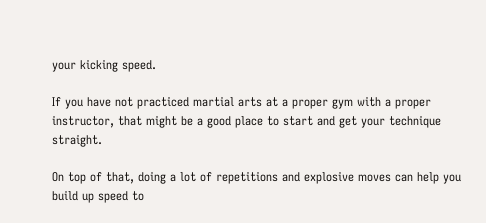your kicking speed.

If you have not practiced martial arts at a proper gym with a proper instructor, that might be a good place to start and get your technique straight.

On top of that, doing a lot of repetitions and explosive moves can help you build up speed to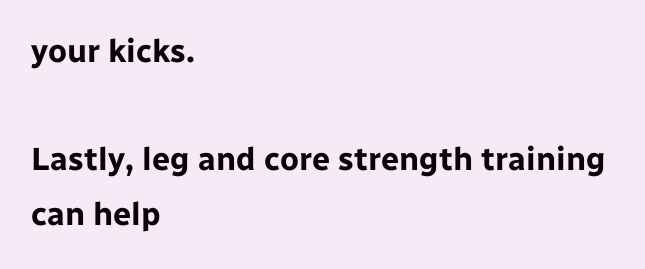your kicks.

Lastly, leg and core strength training can help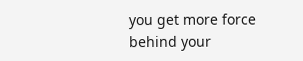you get more force behind your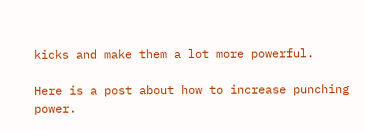kicks and make them a lot more powerful.

Here is a post about how to increase punching power.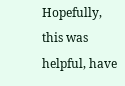Hopefully, this was helpful, have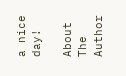a nice day!

About The Author